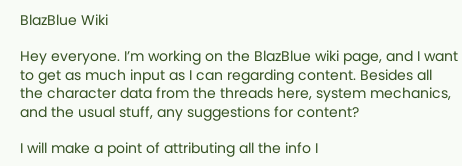BlazBlue Wiki

Hey everyone. I’m working on the BlazBlue wiki page, and I want to get as much input as I can regarding content. Besides all the character data from the threads here, system mechanics, and the usual stuff, any suggestions for content?

I will make a point of attributing all the info I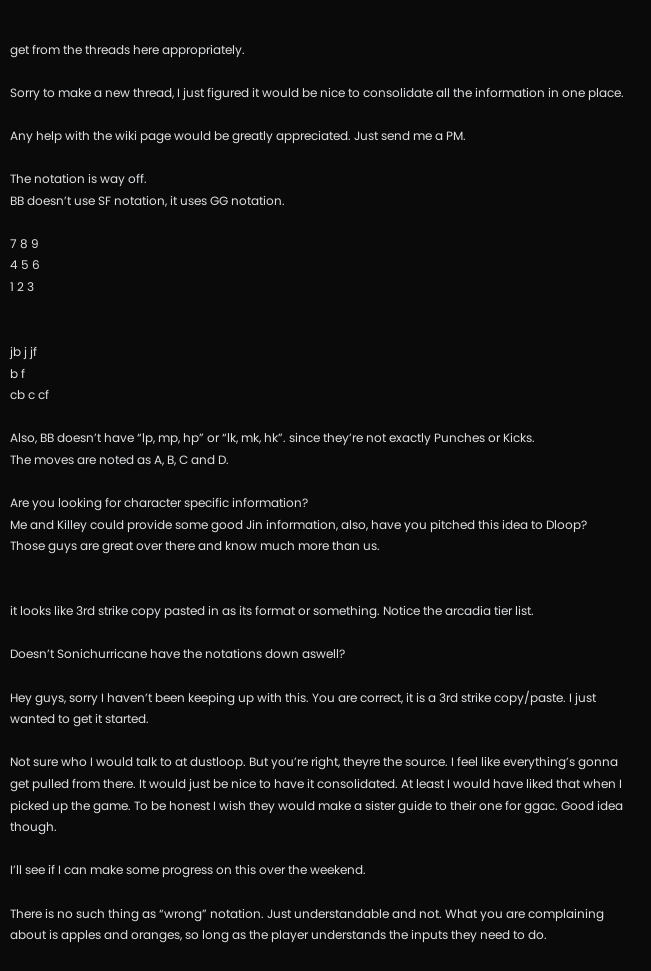get from the threads here appropriately.

Sorry to make a new thread, I just figured it would be nice to consolidate all the information in one place.

Any help with the wiki page would be greatly appreciated. Just send me a PM.

The notation is way off.
BB doesn’t use SF notation, it uses GG notation.

7 8 9
4 5 6
1 2 3


jb j jf
b f
cb c cf

Also, BB doesn’t have “lp, mp, hp” or “lk, mk, hk”. since they’re not exactly Punches or Kicks.
The moves are noted as A, B, C and D.

Are you looking for character specific information?
Me and Killey could provide some good Jin information, also, have you pitched this idea to Dloop?
Those guys are great over there and know much more than us.


it looks like 3rd strike copy pasted in as its format or something. Notice the arcadia tier list.

Doesn’t Sonichurricane have the notations down aswell?

Hey guys, sorry I haven’t been keeping up with this. You are correct, it is a 3rd strike copy/paste. I just wanted to get it started.

Not sure who I would talk to at dustloop. But you’re right, theyre the source. I feel like everything’s gonna get pulled from there. It would just be nice to have it consolidated. At least I would have liked that when I picked up the game. To be honest I wish they would make a sister guide to their one for ggac. Good idea though.

I’ll see if I can make some progress on this over the weekend.

There is no such thing as “wrong” notation. Just understandable and not. What you are complaining about is apples and oranges, so long as the player understands the inputs they need to do.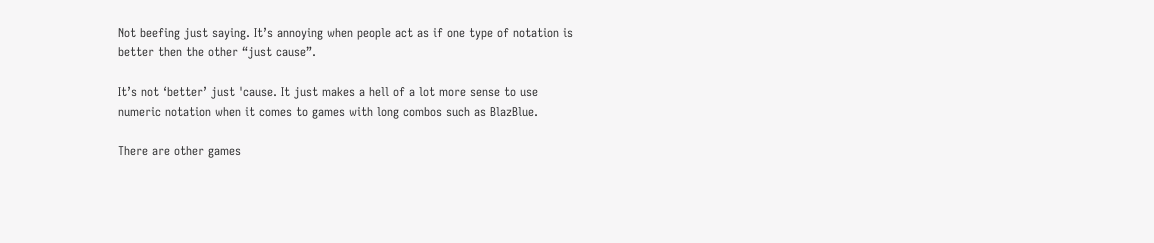Not beefing just saying. It’s annoying when people act as if one type of notation is better then the other “just cause”.

It’s not ‘better’ just 'cause. It just makes a hell of a lot more sense to use numeric notation when it comes to games with long combos such as BlazBlue.

There are other games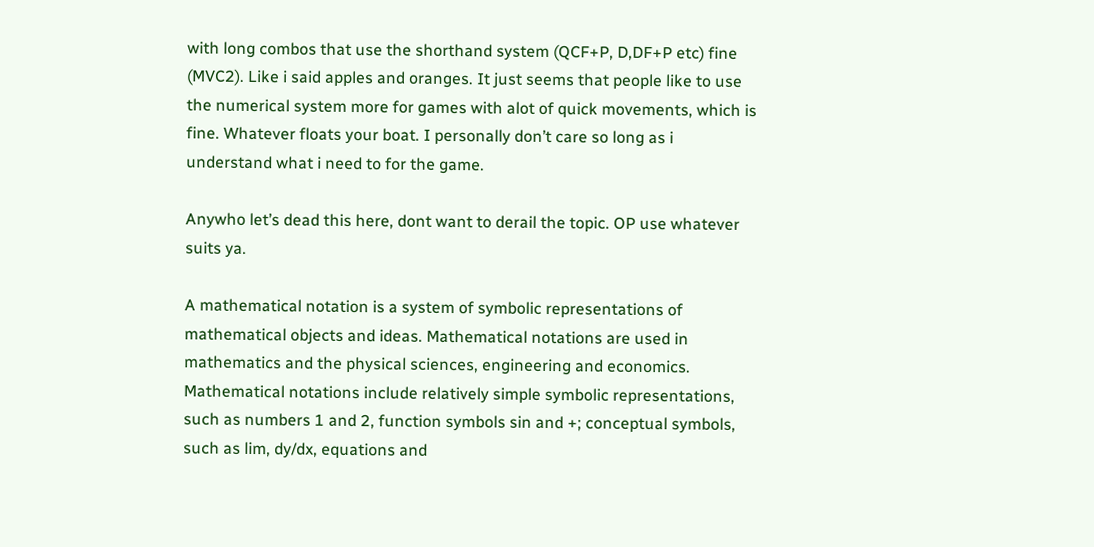with long combos that use the shorthand system (QCF+P, D,DF+P etc) fine (MVC2). Like i said apples and oranges. It just seems that people like to use the numerical system more for games with alot of quick movements, which is fine. Whatever floats your boat. I personally don’t care so long as i understand what i need to for the game.

Anywho let’s dead this here, dont want to derail the topic. OP use whatever suits ya.

A mathematical notation is a system of symbolic representations of mathematical objects and ideas. Mathematical notations are used in mathematics and the physical sciences, engineering and economics. Mathematical notations include relatively simple symbolic representations, such as numbers 1 and 2, function symbols sin and +; conceptual symbols, such as lim, dy/dx, equations and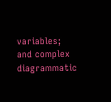variables; and complex diagrammatic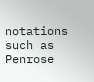notations such as Penrose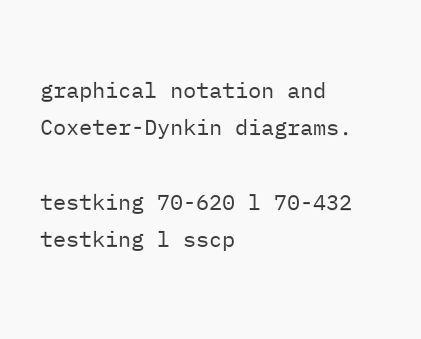graphical notation and Coxeter-Dynkin diagrams.

testking 70-620 l 70-432 testking l sscp